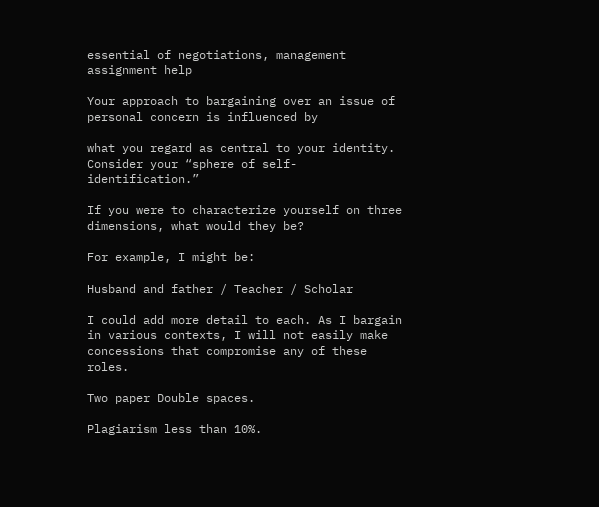essential of negotiations, management assignment help

Your approach to bargaining over an issue of personal concern is influenced by

what you regard as central to your identity. Consider your “sphere of self-identification.”

If you were to characterize yourself on three dimensions, what would they be?

For example, I might be:

Husband and father / Teacher / Scholar

I could add more detail to each. As I bargain in various contexts, I will not easily make concessions that compromise any of these roles.

Two paper Double spaces.

Plagiarism less than 10%.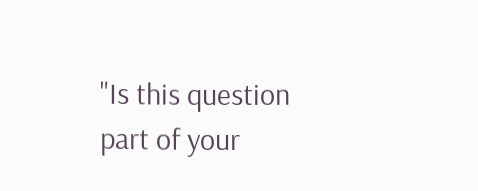"Is this question part of your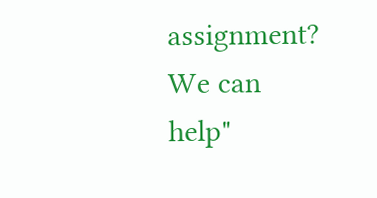assignment? We can help"